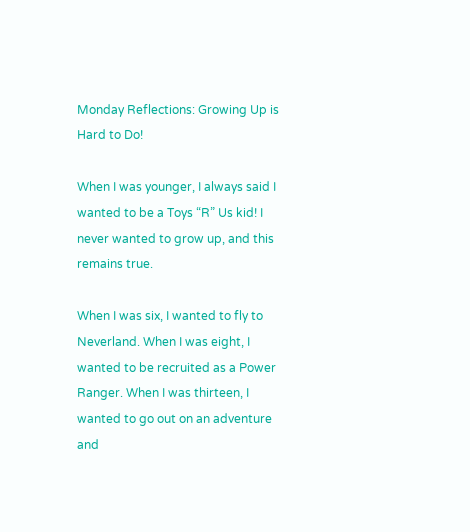Monday Reflections: Growing Up is Hard to Do!

When I was younger, I always said I wanted to be a Toys “R” Us kid! I never wanted to grow up, and this remains true.

When I was six, I wanted to fly to Neverland. When I was eight, I wanted to be recruited as a Power Ranger. When I was thirteen, I wanted to go out on an adventure and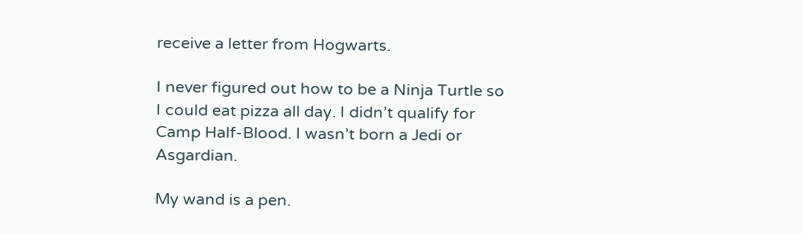receive a letter from Hogwarts.

I never figured out how to be a Ninja Turtle so I could eat pizza all day. I didn’t qualify for Camp Half-Blood. I wasn’t born a Jedi or Asgardian.

My wand is a pen.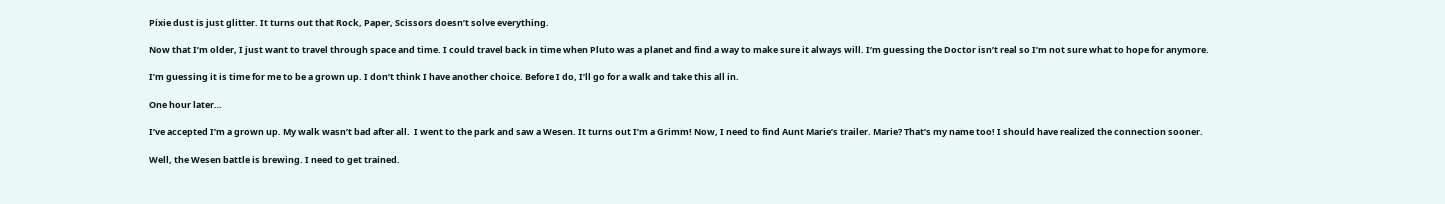Pixie dust is just glitter. It turns out that Rock, Paper, Scissors doesn’t solve everything.

Now that I’m older, I just want to travel through space and time. I could travel back in time when Pluto was a planet and find a way to make sure it always will. I’m guessing the Doctor isn’t real so I’m not sure what to hope for anymore.

I’m guessing it is time for me to be a grown up. I don’t think I have another choice. Before I do, I’ll go for a walk and take this all in.

One hour later…

I’ve accepted I’m a grown up. My walk wasn’t bad after all.  I went to the park and saw a Wesen. It turns out I’m a Grimm! Now, I need to find Aunt Marie’s trailer. Marie? That’s my name too! I should have realized the connection sooner.

Well, the Wesen battle is brewing. I need to get trained.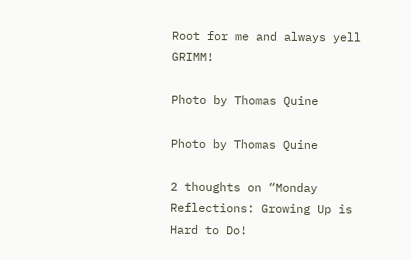Root for me and always yell GRIMM!

Photo by Thomas Quine

Photo by Thomas Quine

2 thoughts on “Monday Reflections: Growing Up is Hard to Do!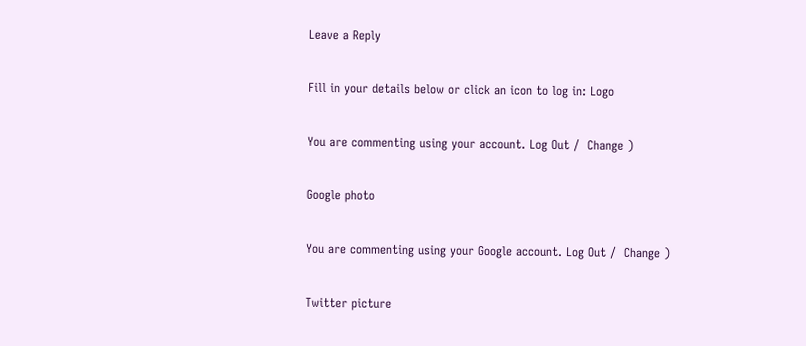Leave a Reply

Fill in your details below or click an icon to log in: Logo

You are commenting using your account. Log Out /  Change )

Google photo

You are commenting using your Google account. Log Out /  Change )

Twitter picture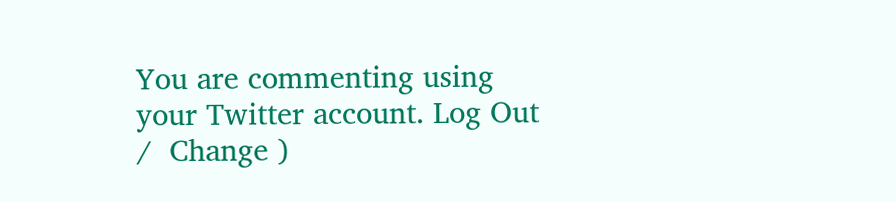You are commenting using your Twitter account. Log Out /  Change )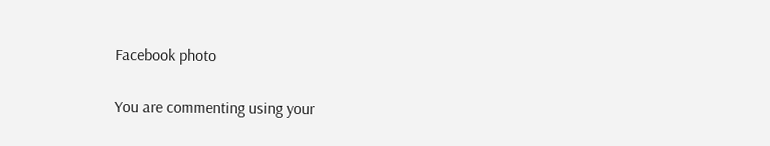Facebook photo

You are commenting using your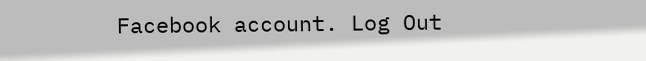Facebook account. Log Out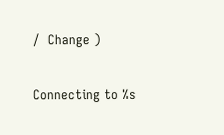/  Change )

Connecting to %s